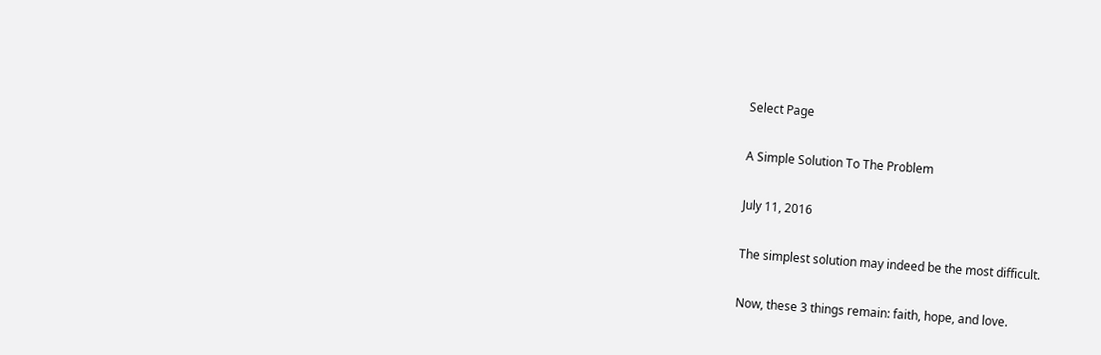Select Page

A Simple Solution To The Problem

July 11, 2016

The simplest solution may indeed be the most difficult.

Now, these 3 things remain: faith, hope, and love.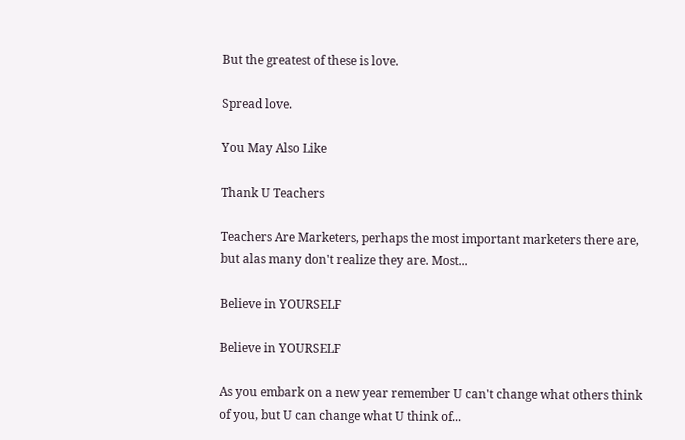But the greatest of these is love.

Spread love.

You May Also Like

Thank U Teachers

Teachers Are Marketers, perhaps the most important marketers there are, but alas many don't realize they are. Most...

Believe in YOURSELF

Believe in YOURSELF

As you embark on a new year remember U can't change what others think of you, but U can change what U think of...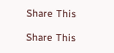Share This

Share This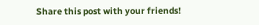Share this post with your friends!